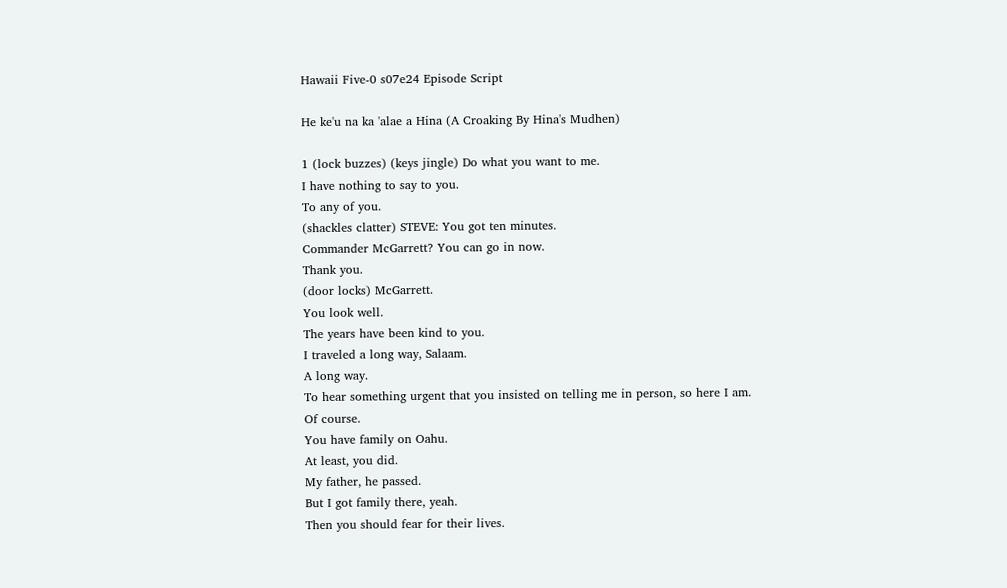Hawaii Five-0 s07e24 Episode Script

He ke'u na ka 'alae a Hina (A Croaking By Hina's Mudhen)

1 (lock buzzes) (keys jingle) Do what you want to me.
I have nothing to say to you.
To any of you.
(shackles clatter) STEVE: You got ten minutes.
Commander McGarrett? You can go in now.
Thank you.
(door locks) McGarrett.
You look well.
The years have been kind to you.
I traveled a long way, Salaam.
A long way.
To hear something urgent that you insisted on telling me in person, so here I am.
Of course.
You have family on Oahu.
At least, you did.
My father, he passed.
But I got family there, yeah.
Then you should fear for their lives.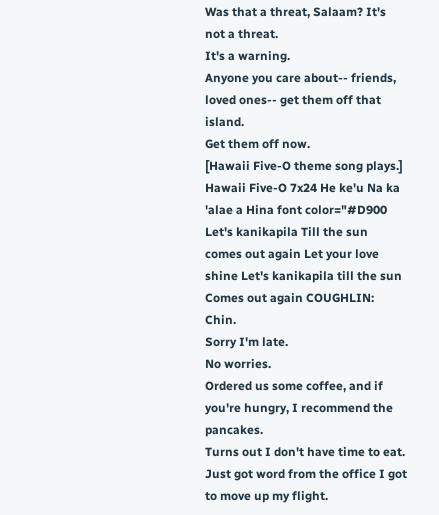Was that a threat, Salaam? It's not a threat.
It's a warning.
Anyone you care about-- friends, loved ones-- get them off that island.
Get them off now.
[Hawaii Five-O theme song plays.]
Hawaii Five-O 7x24 He ke'u Na ka 'alae a Hina font color="#D900 Let's kanikapila Till the sun comes out again Let your love shine Let's kanikapila till the sun Comes out again COUGHLIN: Chin.
Sorry I'm late.
No worries.
Ordered us some coffee, and if you're hungry, I recommend the pancakes.
Turns out I don't have time to eat.
Just got word from the office I got to move up my flight.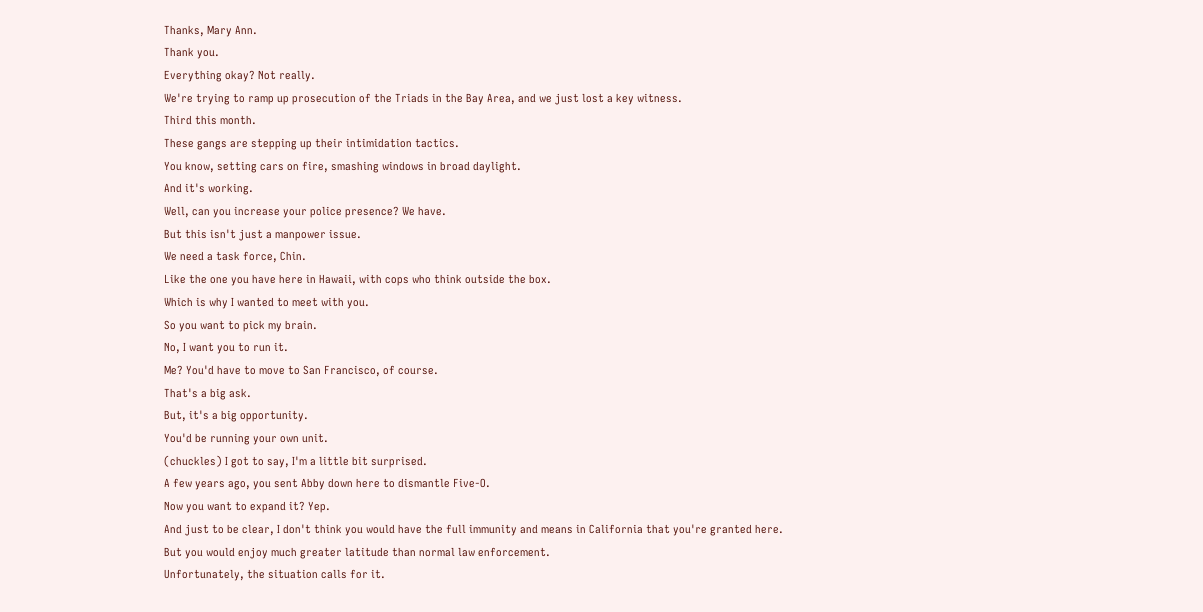Thanks, Mary Ann.
Thank you.
Everything okay? Not really.
We're trying to ramp up prosecution of the Triads in the Bay Area, and we just lost a key witness.
Third this month.
These gangs are stepping up their intimidation tactics.
You know, setting cars on fire, smashing windows in broad daylight.
And it's working.
Well, can you increase your police presence? We have.
But this isn't just a manpower issue.
We need a task force, Chin.
Like the one you have here in Hawaii, with cops who think outside the box.
Which is why I wanted to meet with you.
So you want to pick my brain.
No, I want you to run it.
Me? You'd have to move to San Francisco, of course.
That's a big ask.
But, it's a big opportunity.
You'd be running your own unit.
(chuckles) I got to say, I'm a little bit surprised.
A few years ago, you sent Abby down here to dismantle Five-O.
Now you want to expand it? Yep.
And just to be clear, I don't think you would have the full immunity and means in California that you're granted here.
But you would enjoy much greater latitude than normal law enforcement.
Unfortunately, the situation calls for it.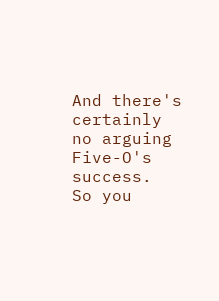And there's certainly no arguing Five-O's success.
So you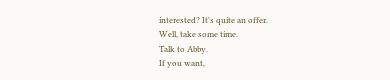interested? It's quite an offer.
Well, take some time.
Talk to Abby.
If you want,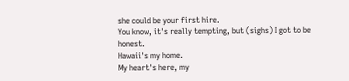she could be your first hire.
You know, it's really tempting, but (sighs) I got to be honest.
Hawaii's my home.
My heart's here, my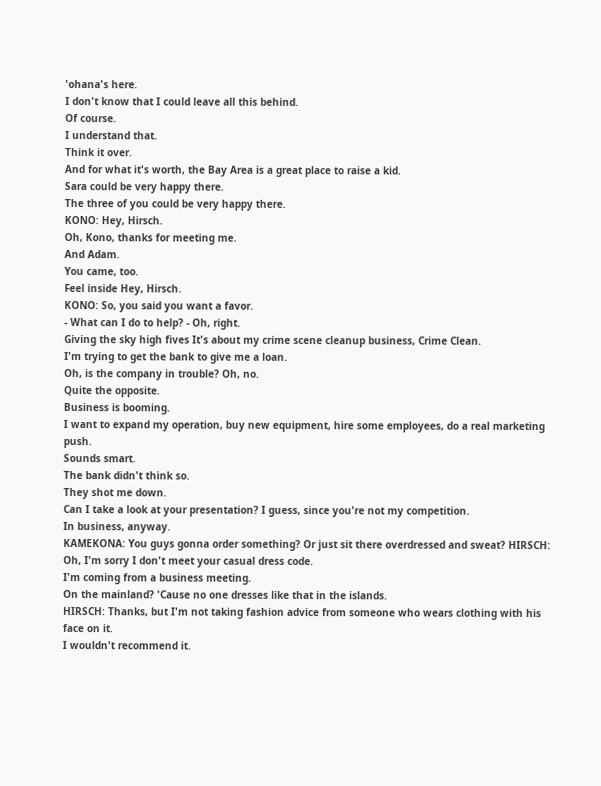'ohana's here.
I don't know that I could leave all this behind.
Of course.
I understand that.
Think it over.
And for what it's worth, the Bay Area is a great place to raise a kid.
Sara could be very happy there.
The three of you could be very happy there.
KONO: Hey, Hirsch.
Oh, Kono, thanks for meeting me.
And Adam.
You came, too.
Feel inside Hey, Hirsch.
KONO: So, you said you want a favor.
- What can I do to help? - Oh, right.
Giving the sky high fives It's about my crime scene cleanup business, Crime Clean.
I'm trying to get the bank to give me a loan.
Oh, is the company in trouble? Oh, no.
Quite the opposite.
Business is booming.
I want to expand my operation, buy new equipment, hire some employees, do a real marketing push.
Sounds smart.
The bank didn't think so.
They shot me down.
Can I take a look at your presentation? I guess, since you're not my competition.
In business, anyway.
KAMEKONA: You guys gonna order something? Or just sit there overdressed and sweat? HIRSCH: Oh, I'm sorry I don't meet your casual dress code.
I'm coming from a business meeting.
On the mainland? 'Cause no one dresses like that in the islands.
HIRSCH: Thanks, but I'm not taking fashion advice from someone who wears clothing with his face on it.
I wouldn't recommend it.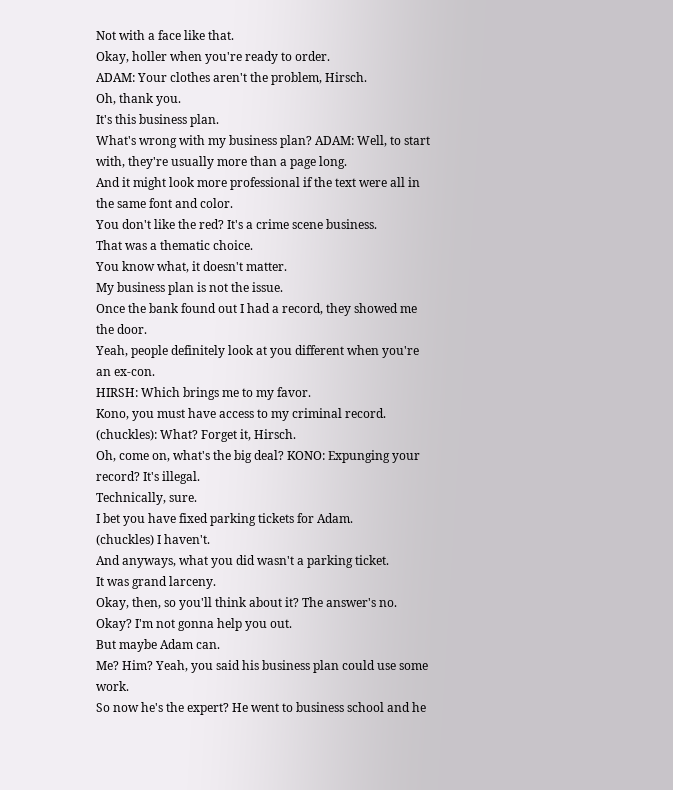Not with a face like that.
Okay, holler when you're ready to order.
ADAM: Your clothes aren't the problem, Hirsch.
Oh, thank you.
It's this business plan.
What's wrong with my business plan? ADAM: Well, to start with, they're usually more than a page long.
And it might look more professional if the text were all in the same font and color.
You don't like the red? It's a crime scene business.
That was a thematic choice.
You know what, it doesn't matter.
My business plan is not the issue.
Once the bank found out I had a record, they showed me the door.
Yeah, people definitely look at you different when you're an ex-con.
HIRSH: Which brings me to my favor.
Kono, you must have access to my criminal record.
(chuckles): What? Forget it, Hirsch.
Oh, come on, what's the big deal? KONO: Expunging your record? It's illegal.
Technically, sure.
I bet you have fixed parking tickets for Adam.
(chuckles) I haven't.
And anyways, what you did wasn't a parking ticket.
It was grand larceny.
Okay, then, so you'll think about it? The answer's no.
Okay? I'm not gonna help you out.
But maybe Adam can.
Me? Him? Yeah, you said his business plan could use some work.
So now he's the expert? He went to business school and he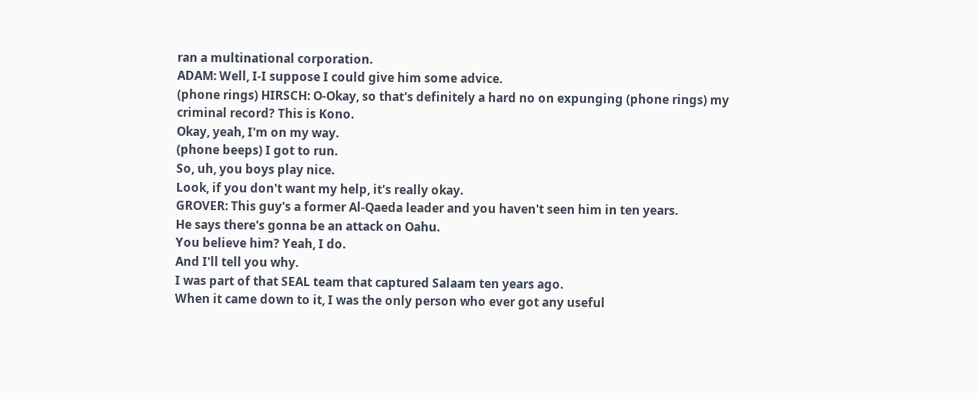ran a multinational corporation.
ADAM: Well, I-I suppose I could give him some advice.
(phone rings) HIRSCH: O-Okay, so that's definitely a hard no on expunging (phone rings) my criminal record? This is Kono.
Okay, yeah, I'm on my way.
(phone beeps) I got to run.
So, uh, you boys play nice.
Look, if you don't want my help, it's really okay.
GROVER: This guy's a former Al-Qaeda leader and you haven't seen him in ten years.
He says there's gonna be an attack on Oahu.
You believe him? Yeah, I do.
And I'll tell you why.
I was part of that SEAL team that captured Salaam ten years ago.
When it came down to it, I was the only person who ever got any useful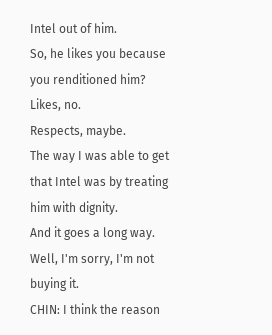Intel out of him.
So, he likes you because you renditioned him? Likes, no.
Respects, maybe.
The way I was able to get that Intel was by treating him with dignity.
And it goes a long way.
Well, I'm sorry, I'm not buying it.
CHIN: I think the reason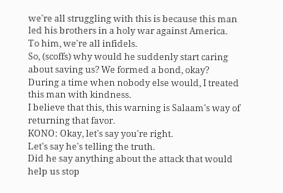we're all struggling with this is because this man led his brothers in a holy war against America.
To him, we're all infidels.
So, (scoffs) why would he suddenly start caring about saving us? We formed a bond, okay? During a time when nobody else would, I treated this man with kindness.
I believe that this, this warning is Salaam's way of returning that favor.
KONO: Okay, let's say you're right.
Let's say he's telling the truth.
Did he say anything about the attack that would help us stop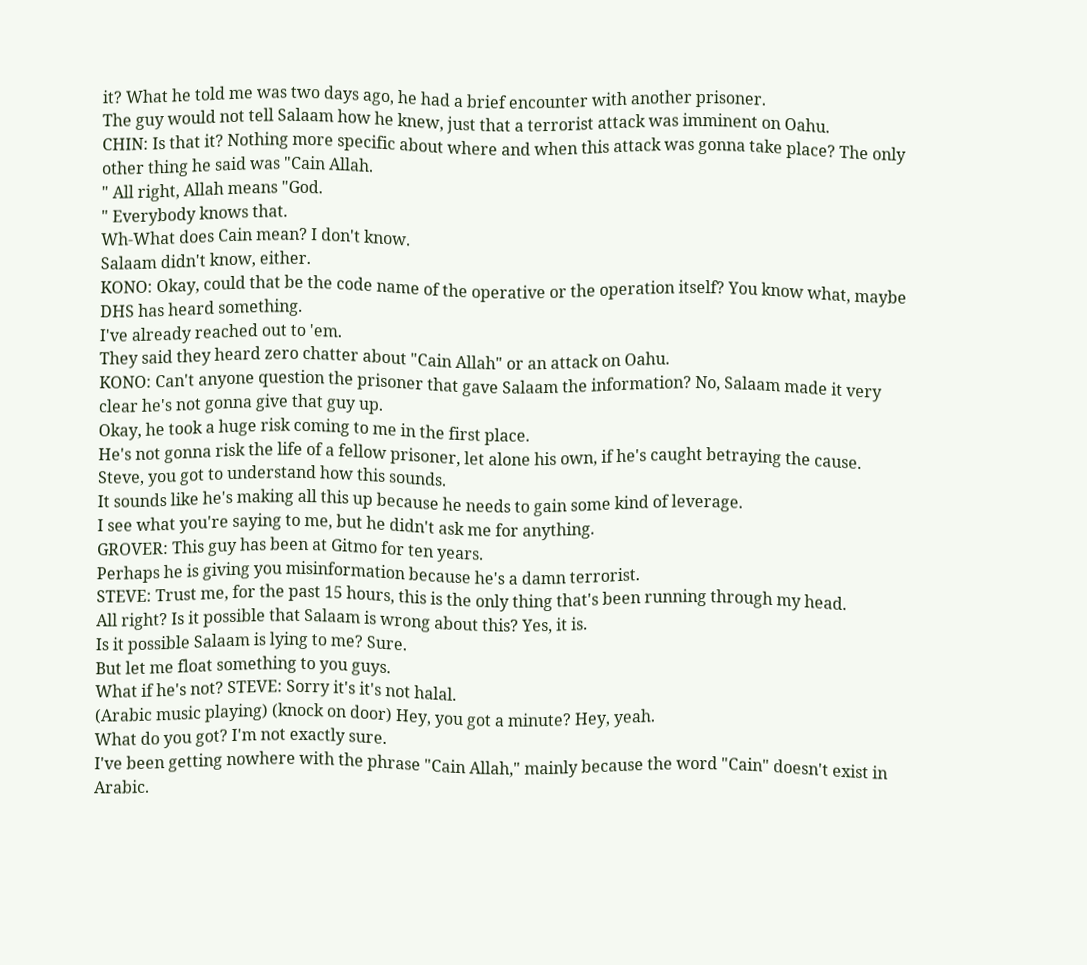it? What he told me was two days ago, he had a brief encounter with another prisoner.
The guy would not tell Salaam how he knew, just that a terrorist attack was imminent on Oahu.
CHIN: Is that it? Nothing more specific about where and when this attack was gonna take place? The only other thing he said was "Cain Allah.
" All right, Allah means "God.
" Everybody knows that.
Wh-What does Cain mean? I don't know.
Salaam didn't know, either.
KONO: Okay, could that be the code name of the operative or the operation itself? You know what, maybe DHS has heard something.
I've already reached out to 'em.
They said they heard zero chatter about "Cain Allah" or an attack on Oahu.
KONO: Can't anyone question the prisoner that gave Salaam the information? No, Salaam made it very clear he's not gonna give that guy up.
Okay, he took a huge risk coming to me in the first place.
He's not gonna risk the life of a fellow prisoner, let alone his own, if he's caught betraying the cause.
Steve, you got to understand how this sounds.
It sounds like he's making all this up because he needs to gain some kind of leverage.
I see what you're saying to me, but he didn't ask me for anything.
GROVER: This guy has been at Gitmo for ten years.
Perhaps he is giving you misinformation because he's a damn terrorist.
STEVE: Trust me, for the past 15 hours, this is the only thing that's been running through my head.
All right? Is it possible that Salaam is wrong about this? Yes, it is.
Is it possible Salaam is lying to me? Sure.
But let me float something to you guys.
What if he's not? STEVE: Sorry it's it's not halal.
(Arabic music playing) (knock on door) Hey, you got a minute? Hey, yeah.
What do you got? I'm not exactly sure.
I've been getting nowhere with the phrase "Cain Allah," mainly because the word "Cain" doesn't exist in Arabic.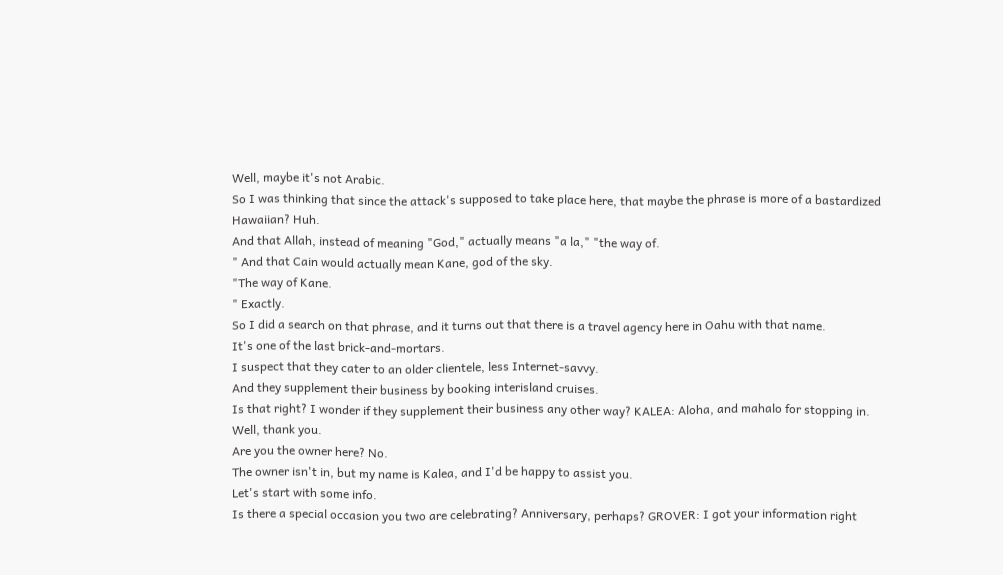Well, maybe it's not Arabic.
So I was thinking that since the attack's supposed to take place here, that maybe the phrase is more of a bastardized Hawaiian? Huh.
And that Allah, instead of meaning "God," actually means "a la," "the way of.
" And that Cain would actually mean Kane, god of the sky.
"The way of Kane.
" Exactly.
So I did a search on that phrase, and it turns out that there is a travel agency here in Oahu with that name.
It's one of the last brick-and-mortars.
I suspect that they cater to an older clientele, less Internet-savvy.
And they supplement their business by booking interisland cruises.
Is that right? I wonder if they supplement their business any other way? KALEA: Aloha, and mahalo for stopping in.
Well, thank you.
Are you the owner here? No.
The owner isn't in, but my name is Kalea, and I'd be happy to assist you.
Let's start with some info.
Is there a special occasion you two are celebrating? Anniversary, perhaps? GROVER: I got your information right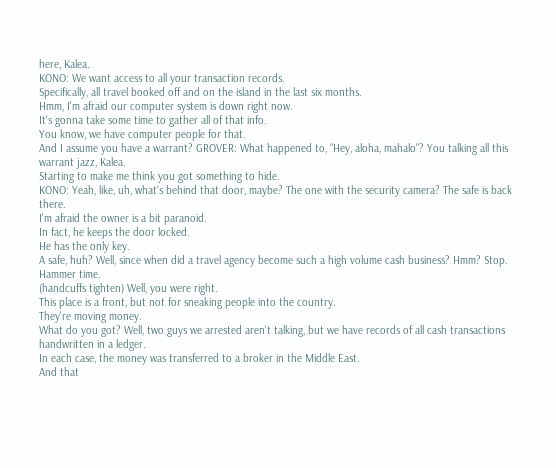here, Kalea.
KONO: We want access to all your transaction records.
Specifically, all travel booked off and on the island in the last six months.
Hmm, I'm afraid our computer system is down right now.
It's gonna take some time to gather all of that info.
You know, we have computer people for that.
And I assume you have a warrant? GROVER: What happened to, "Hey, aloha, mahalo"? You talking all this warrant jazz, Kalea.
Starting to make me think you got something to hide.
KONO: Yeah, like, uh, what's behind that door, maybe? The one with the security camera? The safe is back there.
I'm afraid the owner is a bit paranoid.
In fact, he keeps the door locked.
He has the only key.
A safe, huh? Well, since when did a travel agency become such a high volume cash business? Hmm? Stop.
Hammer time.
(handcuffs tighten) Well, you were right.
This place is a front, but not for sneaking people into the country.
They're moving money.
What do you got? Well, two guys we arrested aren't talking, but we have records of all cash transactions handwritten in a ledger.
In each case, the money was transferred to a broker in the Middle East.
And that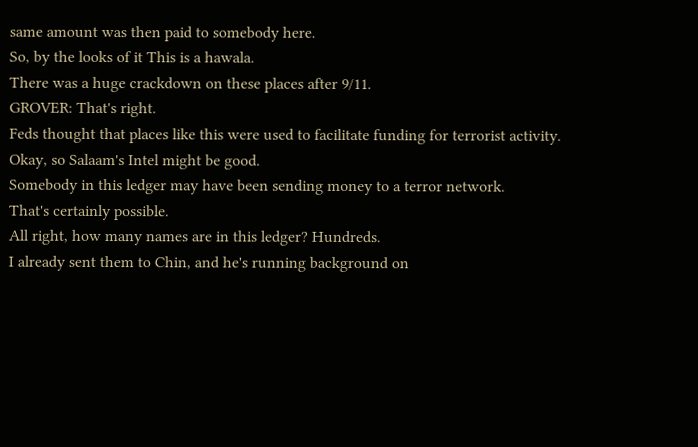same amount was then paid to somebody here.
So, by the looks of it This is a hawala.
There was a huge crackdown on these places after 9/11.
GROVER: That's right.
Feds thought that places like this were used to facilitate funding for terrorist activity.
Okay, so Salaam's Intel might be good.
Somebody in this ledger may have been sending money to a terror network.
That's certainly possible.
All right, how many names are in this ledger? Hundreds.
I already sent them to Chin, and he's running background on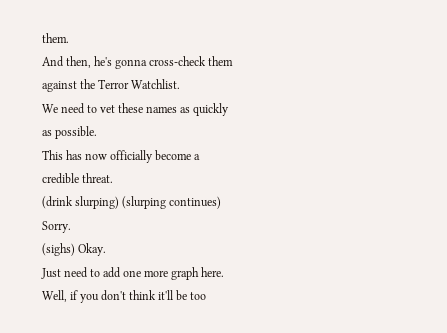them.
And then, he's gonna cross-check them against the Terror Watchlist.
We need to vet these names as quickly as possible.
This has now officially become a credible threat.
(drink slurping) (slurping continues) Sorry.
(sighs) Okay.
Just need to add one more graph here.
Well, if you don't think it'll be too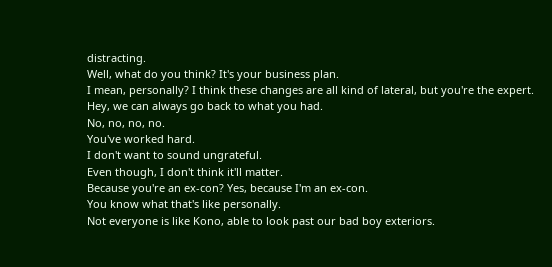distracting.
Well, what do you think? It's your business plan.
I mean, personally? I think these changes are all kind of lateral, but you're the expert.
Hey, we can always go back to what you had.
No, no, no, no.
You've worked hard.
I don't want to sound ungrateful.
Even though, I don't think it'll matter.
Because you're an ex-con? Yes, because I'm an ex-con.
You know what that's like personally.
Not everyone is like Kono, able to look past our bad boy exteriors.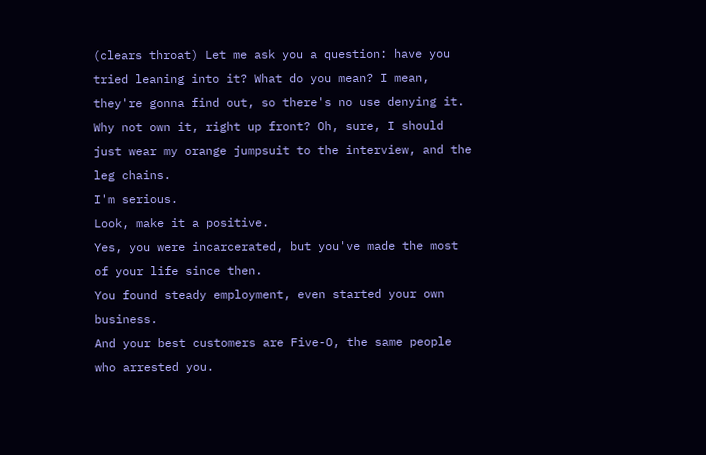(clears throat) Let me ask you a question: have you tried leaning into it? What do you mean? I mean, they're gonna find out, so there's no use denying it.
Why not own it, right up front? Oh, sure, I should just wear my orange jumpsuit to the interview, and the leg chains.
I'm serious.
Look, make it a positive.
Yes, you were incarcerated, but you've made the most of your life since then.
You found steady employment, even started your own business.
And your best customers are Five-O, the same people who arrested you.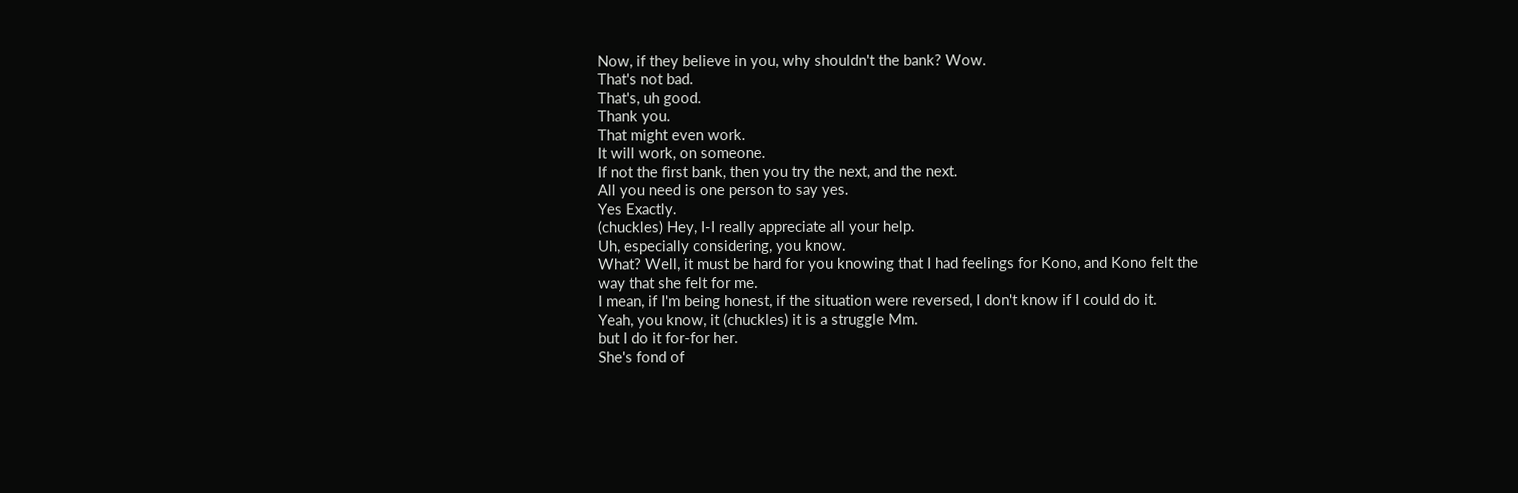Now, if they believe in you, why shouldn't the bank? Wow.
That's not bad.
That's, uh good.
Thank you.
That might even work.
It will work, on someone.
If not the first bank, then you try the next, and the next.
All you need is one person to say yes.
Yes Exactly.
(chuckles) Hey, I-I really appreciate all your help.
Uh, especially considering, you know.
What? Well, it must be hard for you knowing that I had feelings for Kono, and Kono felt the way that she felt for me.
I mean, if I'm being honest, if the situation were reversed, I don't know if I could do it.
Yeah, you know, it (chuckles) it is a struggle Mm.
but I do it for-for her.
She's fond of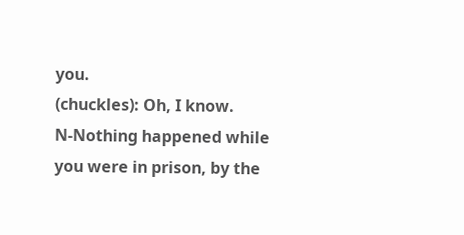you.
(chuckles): Oh, I know.
N-Nothing happened while you were in prison, by the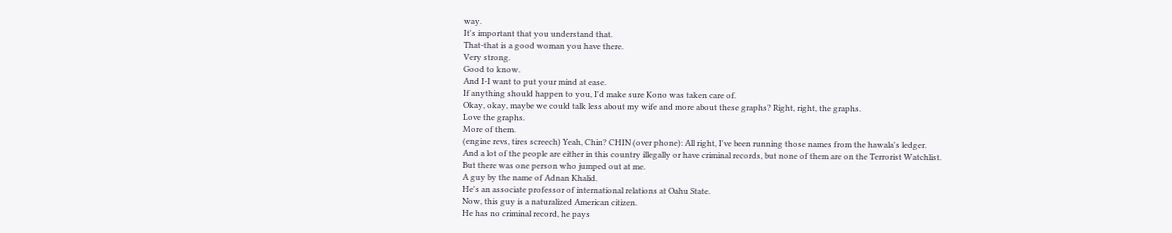way.
It's important that you understand that.
That-that is a good woman you have there.
Very strong.
Good to know.
And I-I want to put your mind at ease.
If anything should happen to you, I'd make sure Kono was taken care of.
Okay, okay, maybe we could talk less about my wife and more about these graphs? Right, right, the graphs.
Love the graphs.
More of them.
(engine revs, tires screech) Yeah, Chin? CHIN (over phone): All right, I've been running those names from the hawala's ledger.
And a lot of the people are either in this country illegally or have criminal records, but none of them are on the Terrorist Watchlist.
But there was one person who jumped out at me.
A guy by the name of Adnan Khalid.
He's an associate professor of international relations at Oahu State.
Now, this guy is a naturalized American citizen.
He has no criminal record, he pays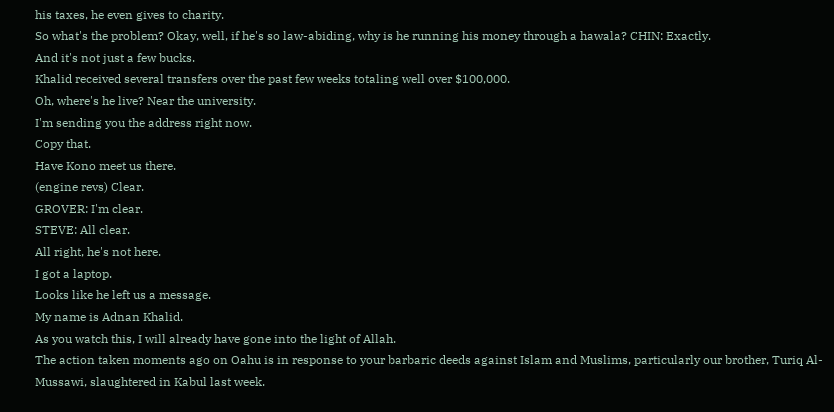his taxes, he even gives to charity.
So what's the problem? Okay, well, if he's so law-abiding, why is he running his money through a hawala? CHIN: Exactly.
And it's not just a few bucks.
Khalid received several transfers over the past few weeks totaling well over $100,000.
Oh, where's he live? Near the university.
I'm sending you the address right now.
Copy that.
Have Kono meet us there.
(engine revs) Clear.
GROVER: I'm clear.
STEVE: All clear.
All right, he's not here.
I got a laptop.
Looks like he left us a message.
My name is Adnan Khalid.
As you watch this, I will already have gone into the light of Allah.
The action taken moments ago on Oahu is in response to your barbaric deeds against Islam and Muslims, particularly our brother, Turiq Al-Mussawi, slaughtered in Kabul last week.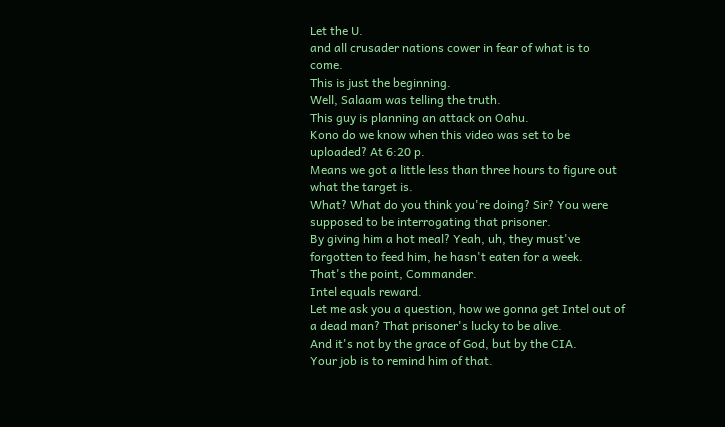Let the U.
and all crusader nations cower in fear of what is to come.
This is just the beginning.
Well, Salaam was telling the truth.
This guy is planning an attack on Oahu.
Kono do we know when this video was set to be uploaded? At 6:20 p.
Means we got a little less than three hours to figure out what the target is.
What? What do you think you're doing? Sir? You were supposed to be interrogating that prisoner.
By giving him a hot meal? Yeah, uh, they must've forgotten to feed him, he hasn't eaten for a week.
That's the point, Commander.
Intel equals reward.
Let me ask you a question, how we gonna get Intel out of a dead man? That prisoner's lucky to be alive.
And it's not by the grace of God, but by the CIA.
Your job is to remind him of that.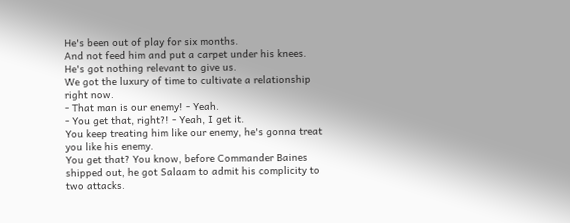He's been out of play for six months.
And not feed him and put a carpet under his knees.
He's got nothing relevant to give us.
We got the luxury of time to cultivate a relationship right now.
- That man is our enemy! - Yeah.
- You get that, right?! - Yeah, I get it.
You keep treating him like our enemy, he's gonna treat you like his enemy.
You get that? You know, before Commander Baines shipped out, he got Salaam to admit his complicity to two attacks.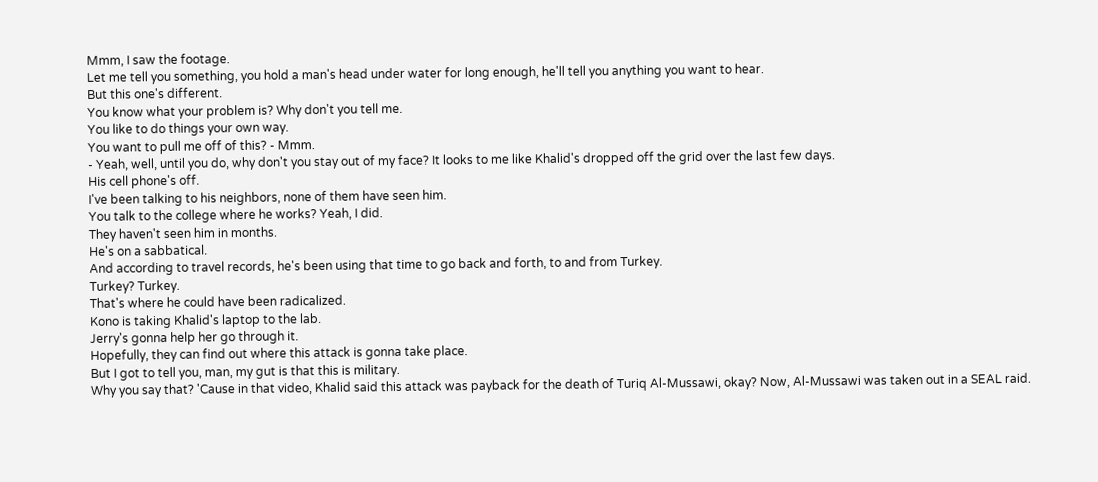Mmm, I saw the footage.
Let me tell you something, you hold a man's head under water for long enough, he'll tell you anything you want to hear.
But this one's different.
You know what your problem is? Why don't you tell me.
You like to do things your own way.
You want to pull me off of this? - Mmm.
- Yeah, well, until you do, why don't you stay out of my face? It looks to me like Khalid's dropped off the grid over the last few days.
His cell phone's off.
I've been talking to his neighbors, none of them have seen him.
You talk to the college where he works? Yeah, I did.
They haven't seen him in months.
He's on a sabbatical.
And according to travel records, he's been using that time to go back and forth, to and from Turkey.
Turkey? Turkey.
That's where he could have been radicalized.
Kono is taking Khalid's laptop to the lab.
Jerry's gonna help her go through it.
Hopefully, they can find out where this attack is gonna take place.
But I got to tell you, man, my gut is that this is military.
Why you say that? 'Cause in that video, Khalid said this attack was payback for the death of Turiq Al-Mussawi, okay? Now, Al-Mussawi was taken out in a SEAL raid.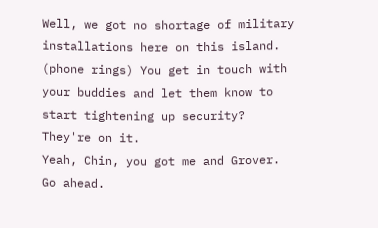Well, we got no shortage of military installations here on this island.
(phone rings) You get in touch with your buddies and let them know to start tightening up security? They're on it.
Yeah, Chin, you got me and Grover.
Go ahead.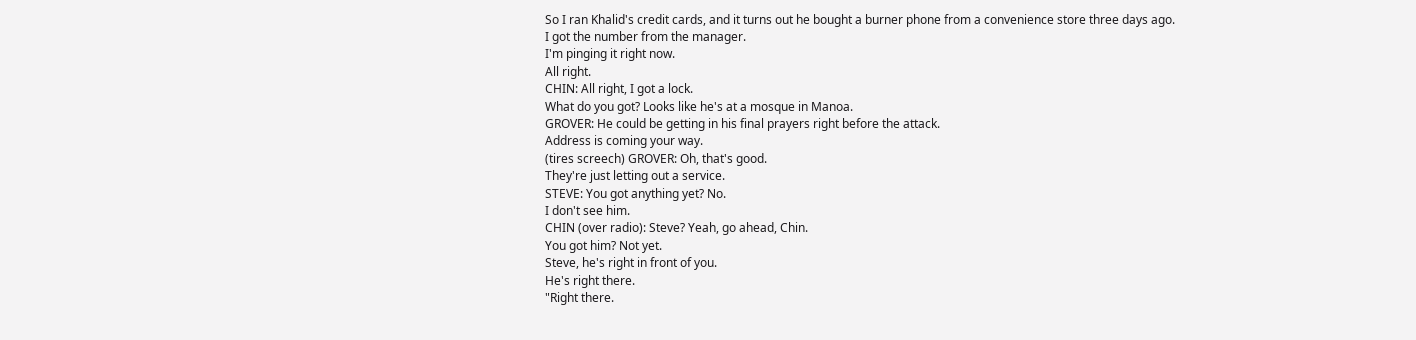So I ran Khalid's credit cards, and it turns out he bought a burner phone from a convenience store three days ago.
I got the number from the manager.
I'm pinging it right now.
All right.
CHIN: All right, I got a lock.
What do you got? Looks like he's at a mosque in Manoa.
GROVER: He could be getting in his final prayers right before the attack.
Address is coming your way.
(tires screech) GROVER: Oh, that's good.
They're just letting out a service.
STEVE: You got anything yet? No.
I don't see him.
CHIN (over radio): Steve? Yeah, go ahead, Chin.
You got him? Not yet.
Steve, he's right in front of you.
He's right there.
"Right there.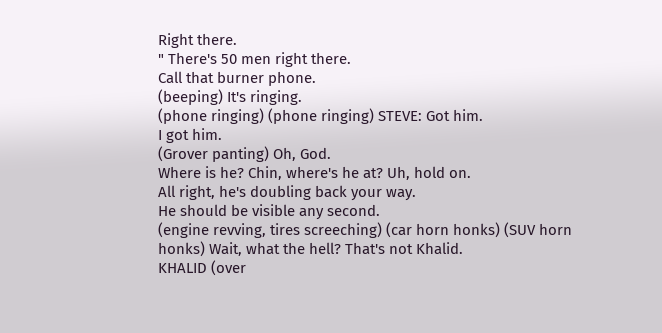Right there.
" There's 50 men right there.
Call that burner phone.
(beeping) It's ringing.
(phone ringing) (phone ringing) STEVE: Got him.
I got him.
(Grover panting) Oh, God.
Where is he? Chin, where's he at? Uh, hold on.
All right, he's doubling back your way.
He should be visible any second.
(engine revving, tires screeching) (car horn honks) (SUV horn honks) Wait, what the hell? That's not Khalid.
KHALID (over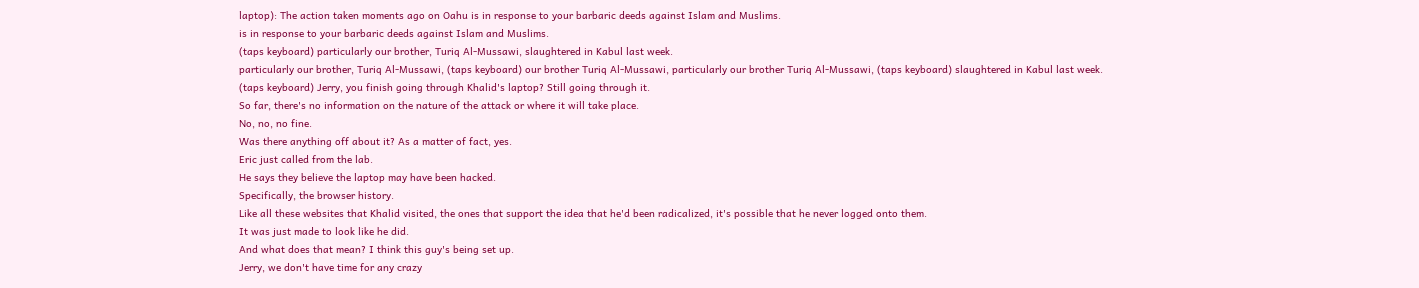laptop): The action taken moments ago on Oahu is in response to your barbaric deeds against Islam and Muslims.
is in response to your barbaric deeds against Islam and Muslims.
(taps keyboard) particularly our brother, Turiq Al-Mussawi, slaughtered in Kabul last week.
particularly our brother, Turiq Al-Mussawi, (taps keyboard) our brother Turiq Al-Mussawi, particularly our brother Turiq Al-Mussawi, (taps keyboard) slaughtered in Kabul last week.
(taps keyboard) Jerry, you finish going through Khalid's laptop? Still going through it.
So far, there's no information on the nature of the attack or where it will take place.
No, no, no fine.
Was there anything off about it? As a matter of fact, yes.
Eric just called from the lab.
He says they believe the laptop may have been hacked.
Specifically, the browser history.
Like all these websites that Khalid visited, the ones that support the idea that he'd been radicalized, it's possible that he never logged onto them.
It was just made to look like he did.
And what does that mean? I think this guy's being set up.
Jerry, we don't have time for any crazy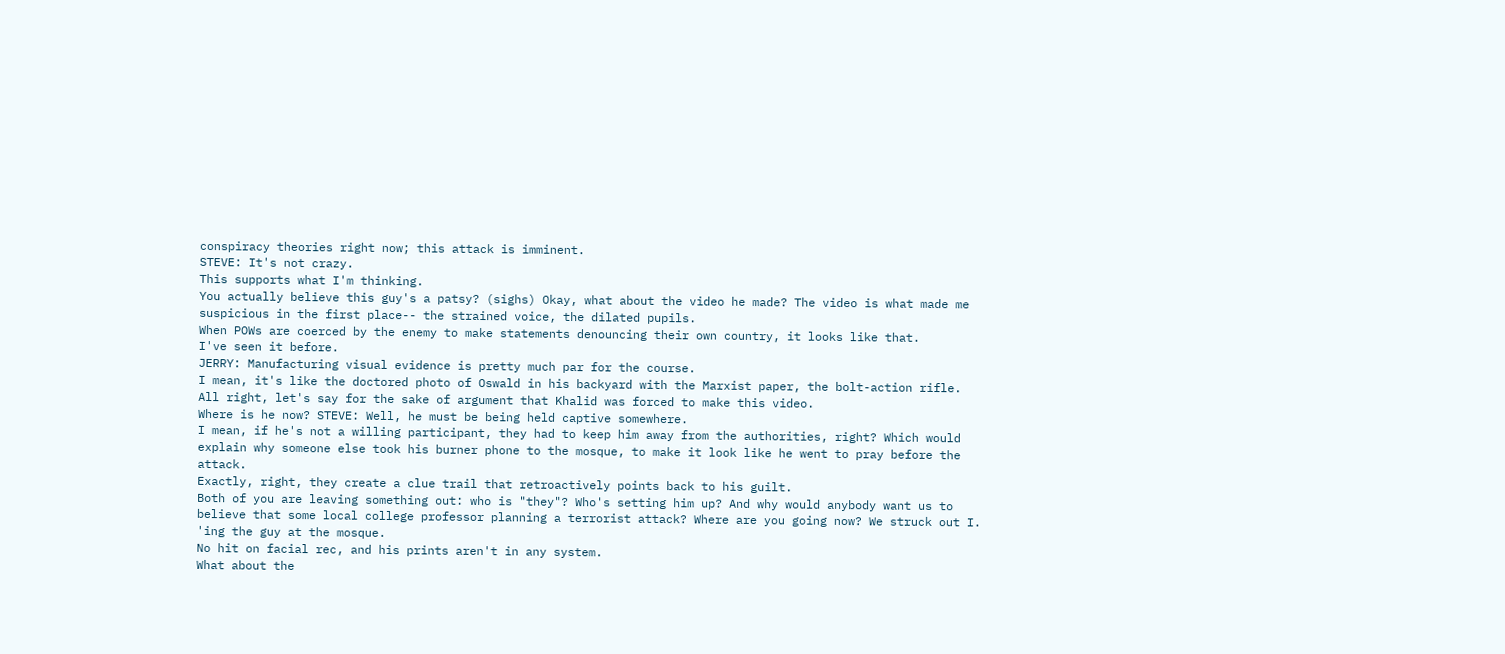conspiracy theories right now; this attack is imminent.
STEVE: It's not crazy.
This supports what I'm thinking.
You actually believe this guy's a patsy? (sighs) Okay, what about the video he made? The video is what made me suspicious in the first place-- the strained voice, the dilated pupils.
When POWs are coerced by the enemy to make statements denouncing their own country, it looks like that.
I've seen it before.
JERRY: Manufacturing visual evidence is pretty much par for the course.
I mean, it's like the doctored photo of Oswald in his backyard with the Marxist paper, the bolt-action rifle.
All right, let's say for the sake of argument that Khalid was forced to make this video.
Where is he now? STEVE: Well, he must be being held captive somewhere.
I mean, if he's not a willing participant, they had to keep him away from the authorities, right? Which would explain why someone else took his burner phone to the mosque, to make it look like he went to pray before the attack.
Exactly, right, they create a clue trail that retroactively points back to his guilt.
Both of you are leaving something out: who is "they"? Who's setting him up? And why would anybody want us to believe that some local college professor planning a terrorist attack? Where are you going now? We struck out I.
'ing the guy at the mosque.
No hit on facial rec, and his prints aren't in any system.
What about the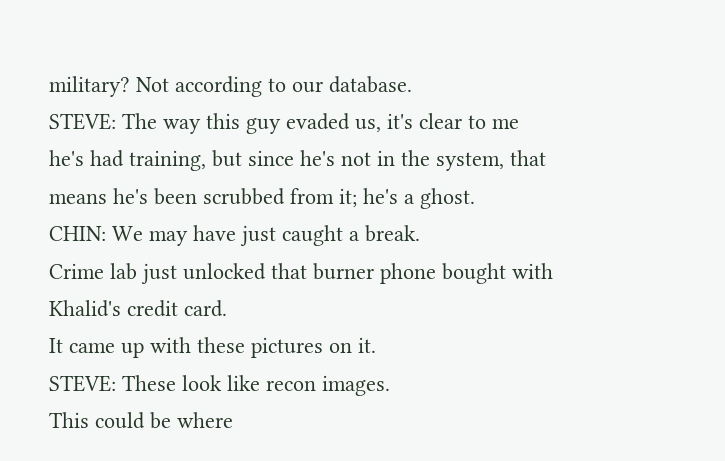military? Not according to our database.
STEVE: The way this guy evaded us, it's clear to me he's had training, but since he's not in the system, that means he's been scrubbed from it; he's a ghost.
CHIN: We may have just caught a break.
Crime lab just unlocked that burner phone bought with Khalid's credit card.
It came up with these pictures on it.
STEVE: These look like recon images.
This could be where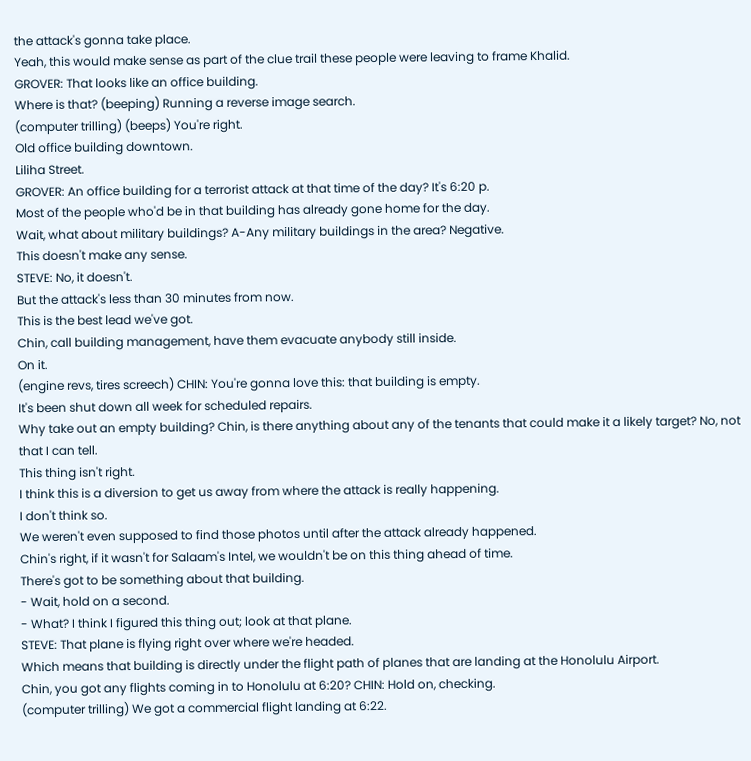the attack's gonna take place.
Yeah, this would make sense as part of the clue trail these people were leaving to frame Khalid.
GROVER: That looks like an office building.
Where is that? (beeping) Running a reverse image search.
(computer trilling) (beeps) You're right.
Old office building downtown.
Liliha Street.
GROVER: An office building for a terrorist attack at that time of the day? It's 6:20 p.
Most of the people who'd be in that building has already gone home for the day.
Wait, what about military buildings? A-Any military buildings in the area? Negative.
This doesn't make any sense.
STEVE: No, it doesn't.
But the attack's less than 30 minutes from now.
This is the best lead we've got.
Chin, call building management, have them evacuate anybody still inside.
On it.
(engine revs, tires screech) CHIN: You're gonna love this: that building is empty.
It's been shut down all week for scheduled repairs.
Why take out an empty building? Chin, is there anything about any of the tenants that could make it a likely target? No, not that I can tell.
This thing isn't right.
I think this is a diversion to get us away from where the attack is really happening.
I don't think so.
We weren't even supposed to find those photos until after the attack already happened.
Chin's right, if it wasn't for Salaam's Intel, we wouldn't be on this thing ahead of time.
There's got to be something about that building.
- Wait, hold on a second.
- What? I think I figured this thing out; look at that plane.
STEVE: That plane is flying right over where we're headed.
Which means that building is directly under the flight path of planes that are landing at the Honolulu Airport.
Chin, you got any flights coming in to Honolulu at 6:20? CHIN: Hold on, checking.
(computer trilling) We got a commercial flight landing at 6:22.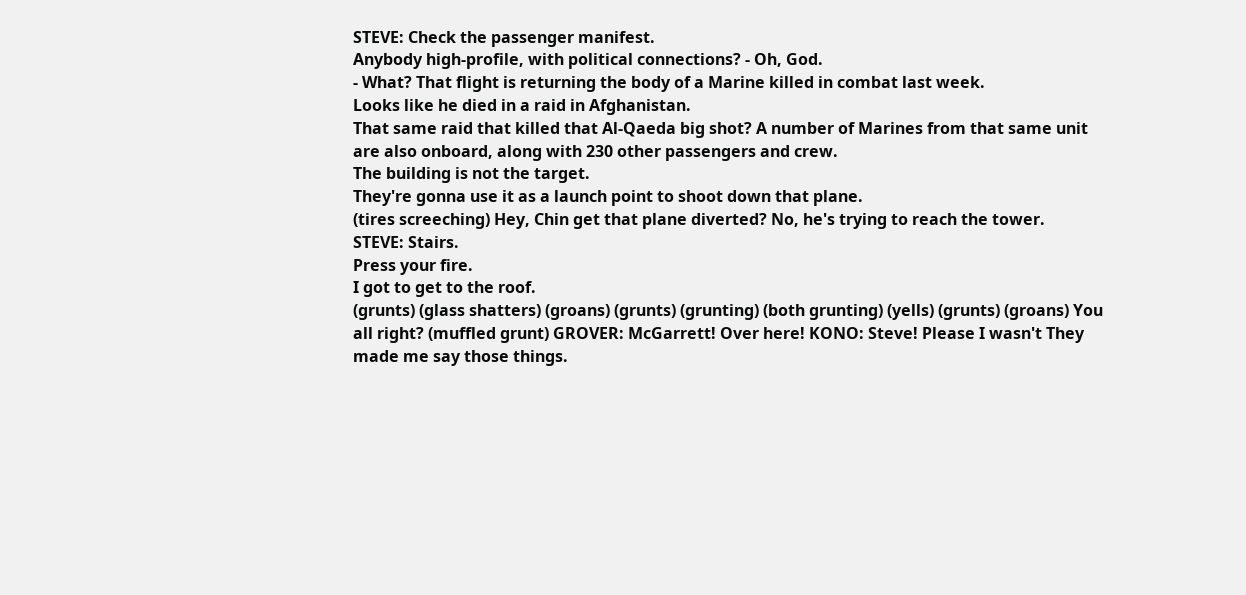STEVE: Check the passenger manifest.
Anybody high-profile, with political connections? - Oh, God.
- What? That flight is returning the body of a Marine killed in combat last week.
Looks like he died in a raid in Afghanistan.
That same raid that killed that Al-Qaeda big shot? A number of Marines from that same unit are also onboard, along with 230 other passengers and crew.
The building is not the target.
They're gonna use it as a launch point to shoot down that plane.
(tires screeching) Hey, Chin get that plane diverted? No, he's trying to reach the tower.
STEVE: Stairs.
Press your fire.
I got to get to the roof.
(grunts) (glass shatters) (groans) (grunts) (grunting) (both grunting) (yells) (grunts) (groans) You all right? (muffled grunt) GROVER: McGarrett! Over here! KONO: Steve! Please I wasn't They made me say those things.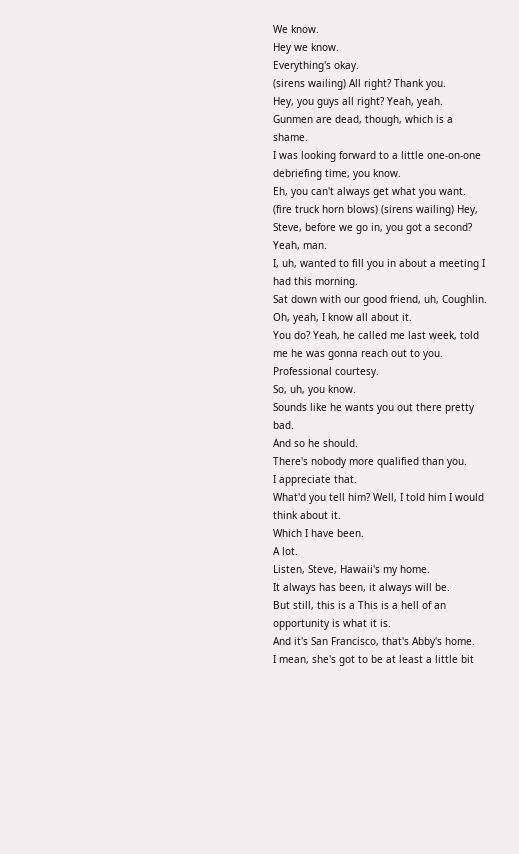We know.
Hey we know.
Everything's okay.
(sirens wailing) All right? Thank you.
Hey, you guys all right? Yeah, yeah.
Gunmen are dead, though, which is a shame.
I was looking forward to a little one-on-one debriefing time, you know.
Eh, you can't always get what you want.
(fire truck horn blows) (sirens wailing) Hey, Steve, before we go in, you got a second? Yeah, man.
I, uh, wanted to fill you in about a meeting I had this morning.
Sat down with our good friend, uh, Coughlin.
Oh, yeah, I know all about it.
You do? Yeah, he called me last week, told me he was gonna reach out to you.
Professional courtesy.
So, uh, you know.
Sounds like he wants you out there pretty bad.
And so he should.
There's nobody more qualified than you.
I appreciate that.
What'd you tell him? Well, I told him I would think about it.
Which I have been.
A lot.
Listen, Steve, Hawaii's my home.
It always has been, it always will be.
But still, this is a This is a hell of an opportunity is what it is.
And it's San Francisco, that's Abby's home.
I mean, she's got to be at least a little bit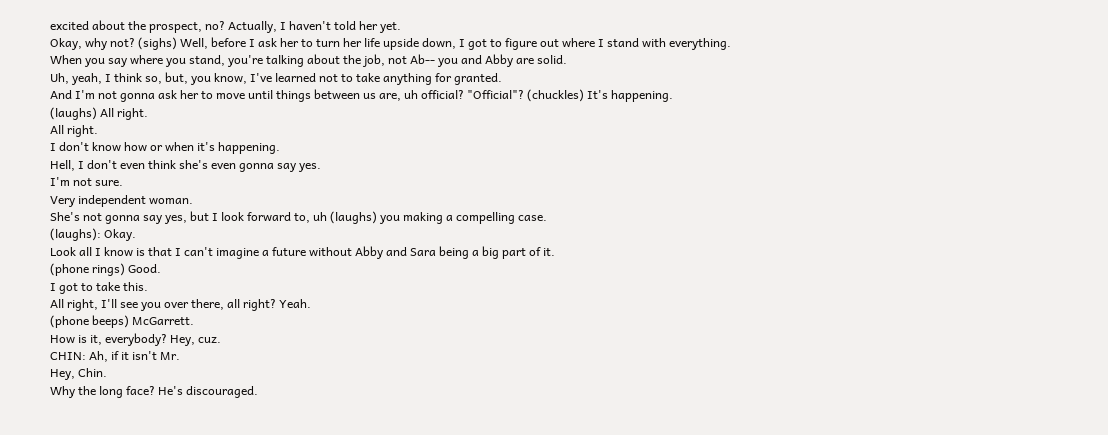excited about the prospect, no? Actually, I haven't told her yet.
Okay, why not? (sighs) Well, before I ask her to turn her life upside down, I got to figure out where I stand with everything.
When you say where you stand, you're talking about the job, not Ab-- you and Abby are solid.
Uh, yeah, I think so, but, you know, I've learned not to take anything for granted.
And I'm not gonna ask her to move until things between us are, uh official? "Official"? (chuckles) It's happening.
(laughs) All right.
All right.
I don't know how or when it's happening.
Hell, I don't even think she's even gonna say yes.
I'm not sure.
Very independent woman.
She's not gonna say yes, but I look forward to, uh (laughs) you making a compelling case.
(laughs): Okay.
Look all I know is that I can't imagine a future without Abby and Sara being a big part of it.
(phone rings) Good.
I got to take this.
All right, I'll see you over there, all right? Yeah.
(phone beeps) McGarrett.
How is it, everybody? Hey, cuz.
CHIN: Ah, if it isn't Mr.
Hey, Chin.
Why the long face? He's discouraged.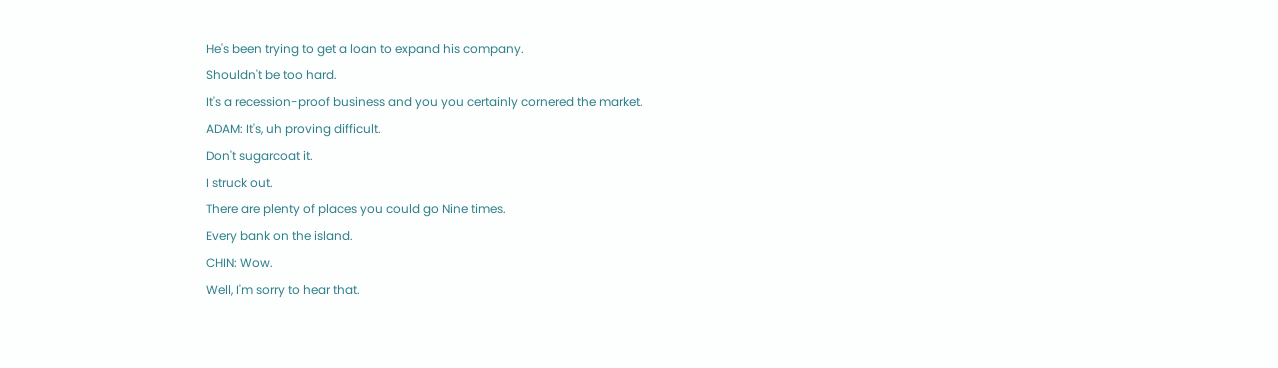He's been trying to get a loan to expand his company.
Shouldn't be too hard.
It's a recession-proof business and you you certainly cornered the market.
ADAM: It's, uh proving difficult.
Don't sugarcoat it.
I struck out.
There are plenty of places you could go Nine times.
Every bank on the island.
CHIN: Wow.
Well, I'm sorry to hear that.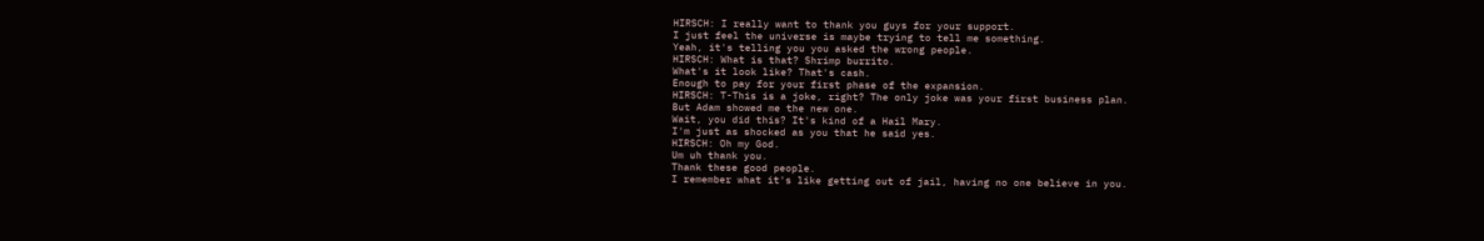HIRSCH: I really want to thank you guys for your support.
I just feel the universe is maybe trying to tell me something.
Yeah, it's telling you you asked the wrong people.
HIRSCH: What is that? Shrimp burrito.
What's it look like? That's cash.
Enough to pay for your first phase of the expansion.
HIRSCH: T-This is a joke, right? The only joke was your first business plan.
But Adam showed me the new one.
Wait, you did this? It's kind of a Hail Mary.
I'm just as shocked as you that he said yes.
HIRSCH: Oh my God.
Um uh thank you.
Thank these good people.
I remember what it's like getting out of jail, having no one believe in you.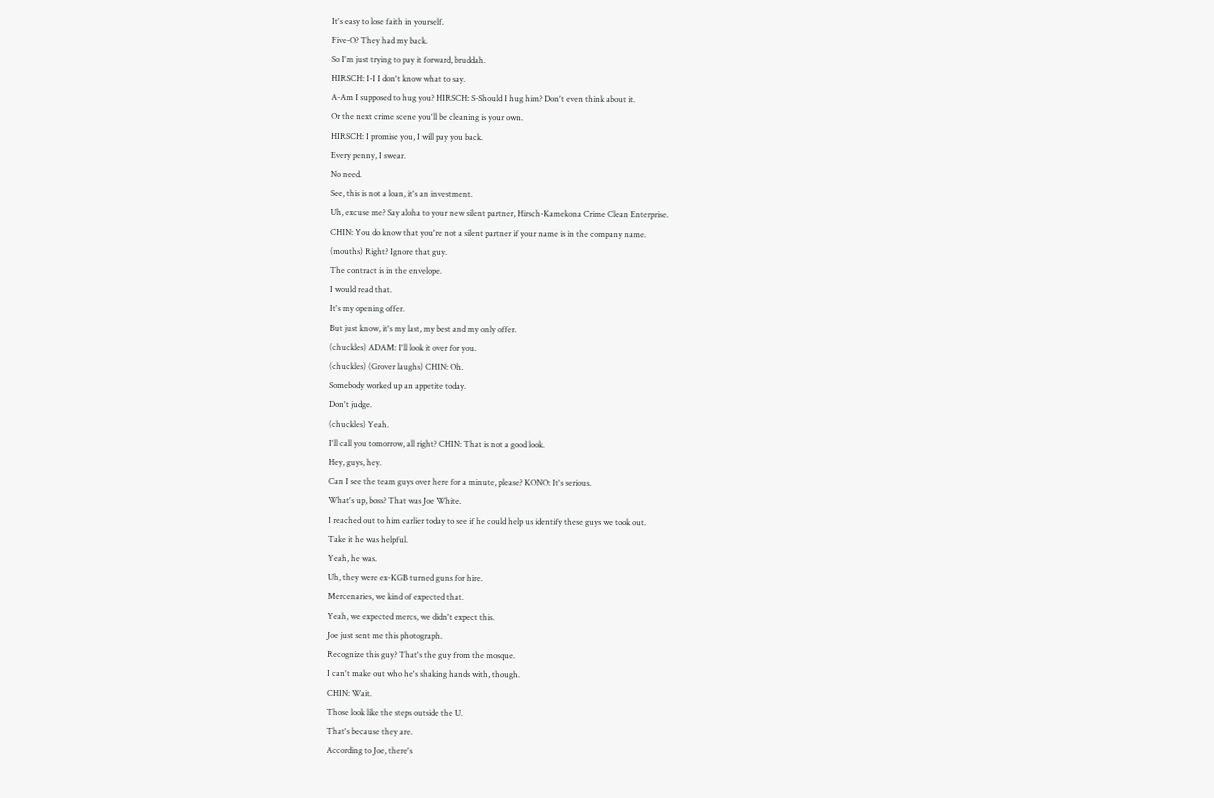It's easy to lose faith in yourself.
Five-O? They had my back.
So I'm just trying to pay it forward, bruddah.
HIRSCH: I-I I don't know what to say.
A-Am I supposed to hug you? HIRSCH: S-Should I hug him? Don't even think about it.
Or the next crime scene you'll be cleaning is your own.
HIRSCH: I promise you, I will pay you back.
Every penny, I swear.
No need.
See, this is not a loan, it's an investment.
Uh, excuse me? Say aloha to your new silent partner, Hirsch-Kamekona Crime Clean Enterprise.
CHIN: You do know that you're not a silent partner if your name is in the company name.
(mouths) Right? Ignore that guy.
The contract is in the envelope.
I would read that.
It's my opening offer.
But just know, it's my last, my best and my only offer.
(chuckles) ADAM: I'll look it over for you.
(chuckles) (Grover laughs) CHIN: Oh.
Somebody worked up an appetite today.
Don't judge.
(chuckles) Yeah.
I'll call you tomorrow, all right? CHIN: That is not a good look.
Hey, guys, hey.
Can I see the team guys over here for a minute, please? KONO: It's serious.
What's up, boss? That was Joe White.
I reached out to him earlier today to see if he could help us identify these guys we took out.
Take it he was helpful.
Yeah, he was.
Uh, they were ex-KGB turned guns for hire.
Mercenaries, we kind of expected that.
Yeah, we expected mercs, we didn't expect this.
Joe just sent me this photograph.
Recognize this guy? That's the guy from the mosque.
I can't make out who he's shaking hands with, though.
CHIN: Wait.
Those look like the steps outside the U.
That's because they are.
According to Joe, there's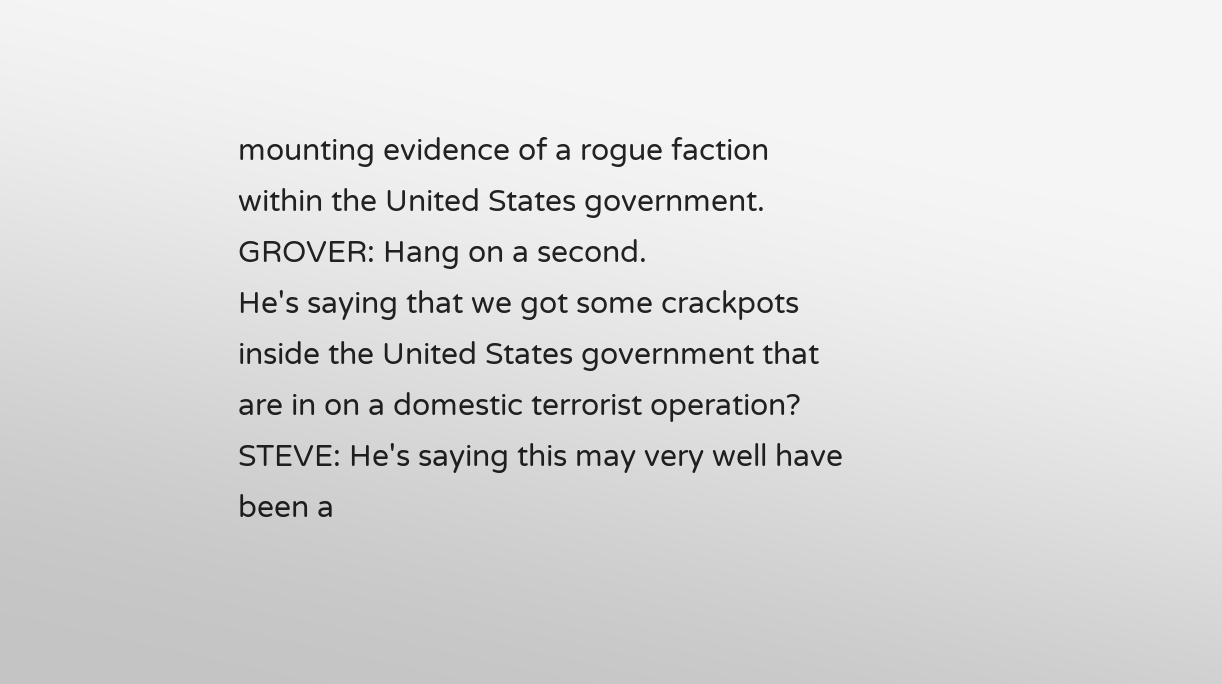mounting evidence of a rogue faction within the United States government.
GROVER: Hang on a second.
He's saying that we got some crackpots inside the United States government that are in on a domestic terrorist operation? STEVE: He's saying this may very well have been a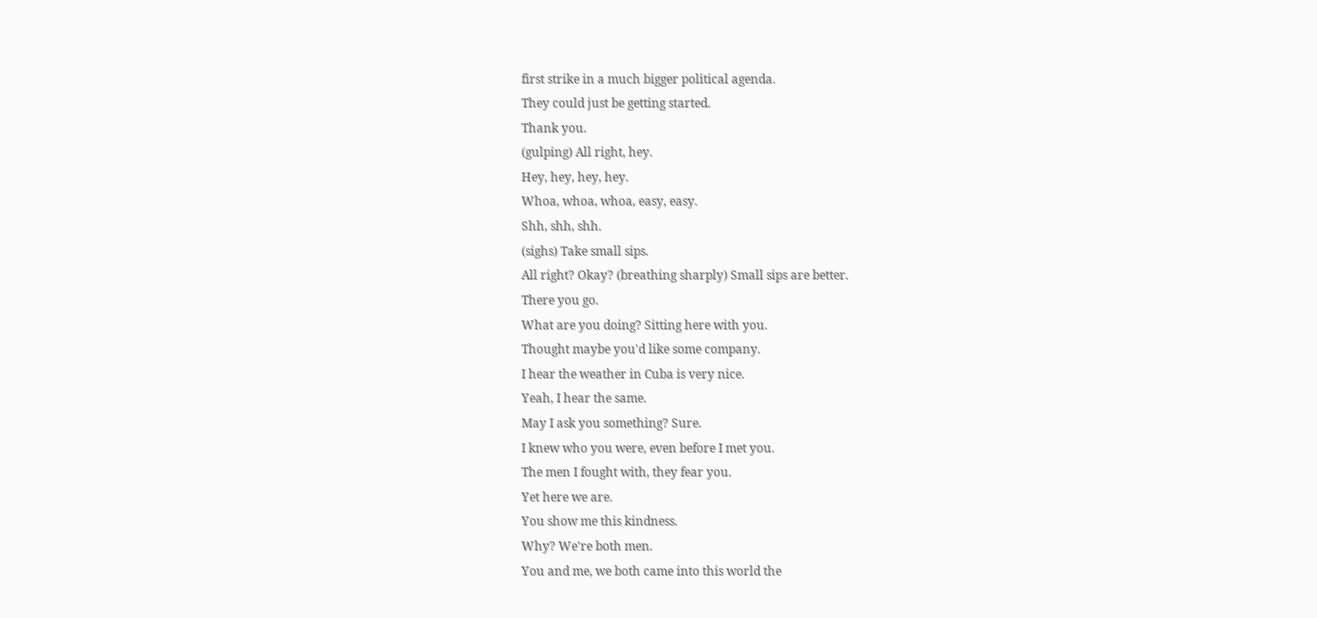first strike in a much bigger political agenda.
They could just be getting started.
Thank you.
(gulping) All right, hey.
Hey, hey, hey, hey.
Whoa, whoa, whoa, easy, easy.
Shh, shh, shh.
(sighs) Take small sips.
All right? Okay? (breathing sharply) Small sips are better.
There you go.
What are you doing? Sitting here with you.
Thought maybe you'd like some company.
I hear the weather in Cuba is very nice.
Yeah, I hear the same.
May I ask you something? Sure.
I knew who you were, even before I met you.
The men I fought with, they fear you.
Yet here we are.
You show me this kindness.
Why? We're both men.
You and me, we both came into this world the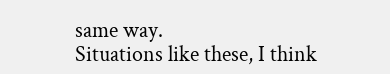same way.
Situations like these, I think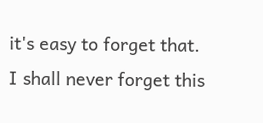it's easy to forget that.
I shall never forget this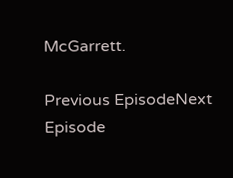McGarrett.

Previous EpisodeNext Episode